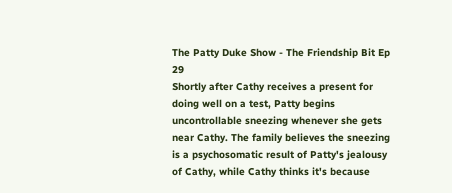The Patty Duke Show - The Friendship Bit Ep 29
Shortly after Cathy receives a present for doing well on a test, Patty begins uncontrollable sneezing whenever she gets near Cathy. The family believes the sneezing is a psychosomatic result of Patty's jealousy of Cathy, while Cathy thinks it's because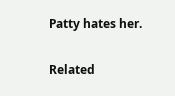Patty hates her.

Related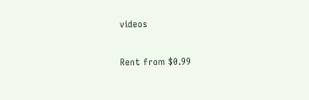videos

Rent from $0.99